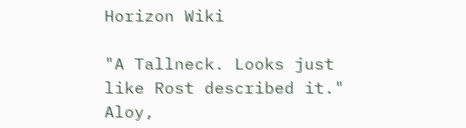Horizon Wiki

"A Tallneck. Looks just like Rost described it."
Aloy,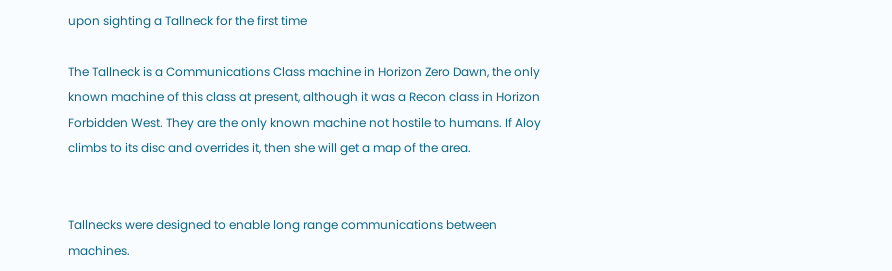upon sighting a Tallneck for the first time

The Tallneck is a Communications Class machine in Horizon Zero Dawn, the only known machine of this class at present, although it was a Recon class in Horizon Forbidden West. They are the only known machine not hostile to humans. If Aloy climbs to its disc and overrides it, then she will get a map of the area.


Tallnecks were designed to enable long range communications between machines.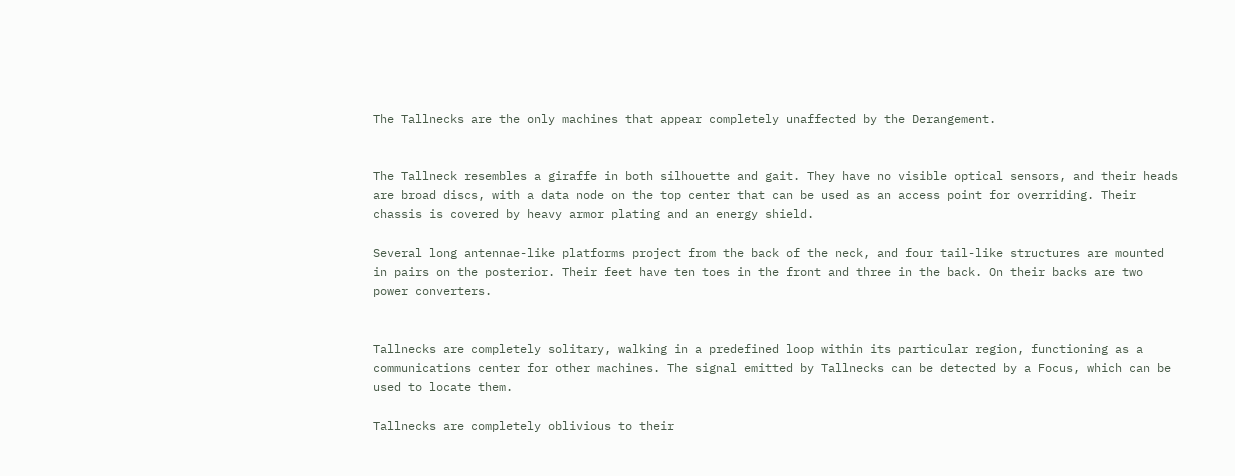The Tallnecks are the only machines that appear completely unaffected by the Derangement.


The Tallneck resembles a giraffe in both silhouette and gait. They have no visible optical sensors, and their heads are broad discs, with a data node on the top center that can be used as an access point for overriding. Their chassis is covered by heavy armor plating and an energy shield.

Several long antennae-like platforms project from the back of the neck, and four tail-like structures are mounted in pairs on the posterior. Their feet have ten toes in the front and three in the back. On their backs are two power converters.


Tallnecks are completely solitary, walking in a predefined loop within its particular region, functioning as a communications center for other machines. The signal emitted by Tallnecks can be detected by a Focus, which can be used to locate them.

Tallnecks are completely oblivious to their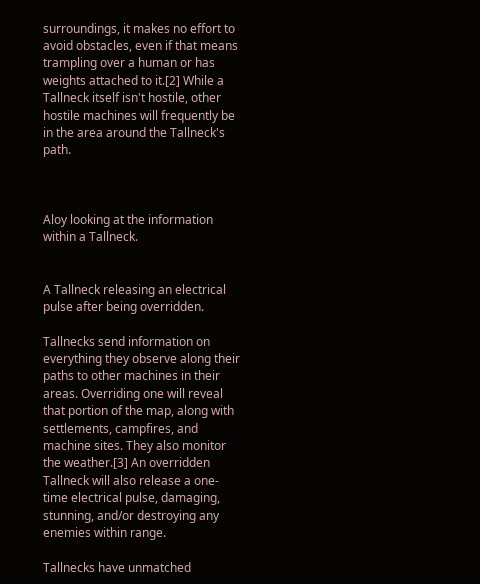surroundings, it makes no effort to avoid obstacles, even if that means trampling over a human or has weights attached to it.[2] While a Tallneck itself isn't hostile, other hostile machines will frequently be in the area around the Tallneck's path.



Aloy looking at the information within a Tallneck.


A Tallneck releasing an electrical pulse after being overridden.

Tallnecks send information on everything they observe along their paths to other machines in their areas. Overriding one will reveal that portion of the map, along with settlements, campfires, and machine sites. They also monitor the weather.[3] An overridden Tallneck will also release a one-time electrical pulse, damaging, stunning, and/or destroying any enemies within range.

Tallnecks have unmatched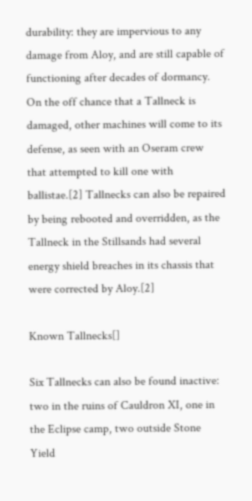durability: they are impervious to any damage from Aloy, and are still capable of functioning after decades of dormancy. On the off chance that a Tallneck is damaged, other machines will come to its defense, as seen with an Oseram crew that attempted to kill one with ballistae.[2] Tallnecks can also be repaired by being rebooted and overridden, as the Tallneck in the Stillsands had several energy shield breaches in its chassis that were corrected by Aloy.[2]

Known Tallnecks[]

Six Tallnecks can also be found inactive: two in the ruins of Cauldron XI, one in the Eclipse camp, two outside Stone Yield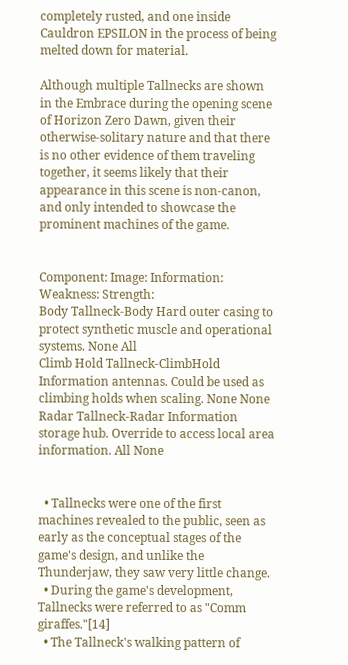completely rusted, and one inside Cauldron EPSILON in the process of being melted down for material.

Although multiple Tallnecks are shown in the Embrace during the opening scene of Horizon Zero Dawn, given their otherwise-solitary nature and that there is no other evidence of them traveling together, it seems likely that their appearance in this scene is non-canon, and only intended to showcase the prominent machines of the game.


Component: Image: Information: Weakness: Strength:
Body Tallneck-Body Hard outer casing to protect synthetic muscle and operational systems. None All
Climb Hold Tallneck-ClimbHold Information antennas. Could be used as climbing holds when scaling. None None
Radar Tallneck-Radar Information storage hub. Override to access local area information. All None


  • Tallnecks were one of the first machines revealed to the public, seen as early as the conceptual stages of the game's design, and unlike the Thunderjaw, they saw very little change.
  • During the game's development, Tallnecks were referred to as "Comm giraffes."[14]
  • The Tallneck's walking pattern of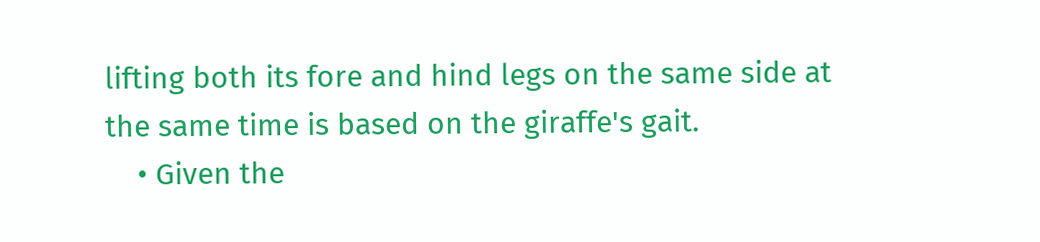lifting both its fore and hind legs on the same side at the same time is based on the giraffe's gait.
    • Given the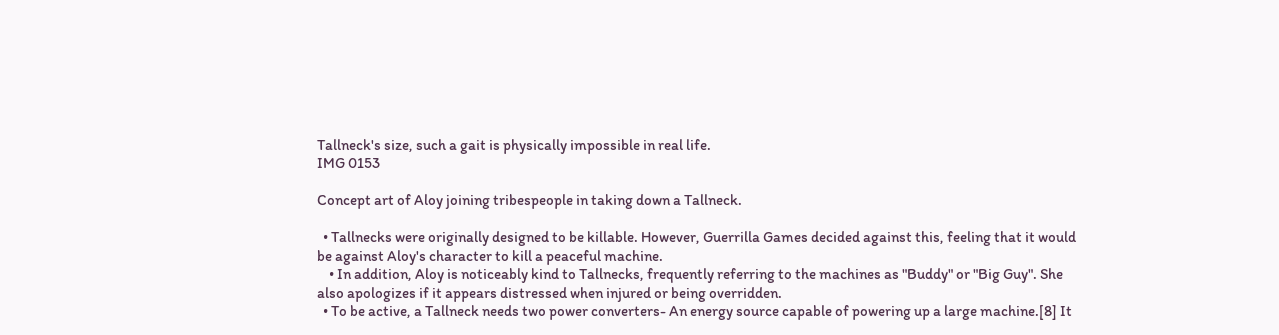Tallneck's size, such a gait is physically impossible in real life.
IMG 0153

Concept art of Aloy joining tribespeople in taking down a Tallneck.

  • Tallnecks were originally designed to be killable. However, Guerrilla Games decided against this, feeling that it would be against Aloy's character to kill a peaceful machine.
    • In addition, Aloy is noticeably kind to Tallnecks, frequently referring to the machines as "Buddy" or "Big Guy". She also apologizes if it appears distressed when injured or being overridden.
  • To be active, a Tallneck needs two power converters- An energy source capable of powering up a large machine.[8] It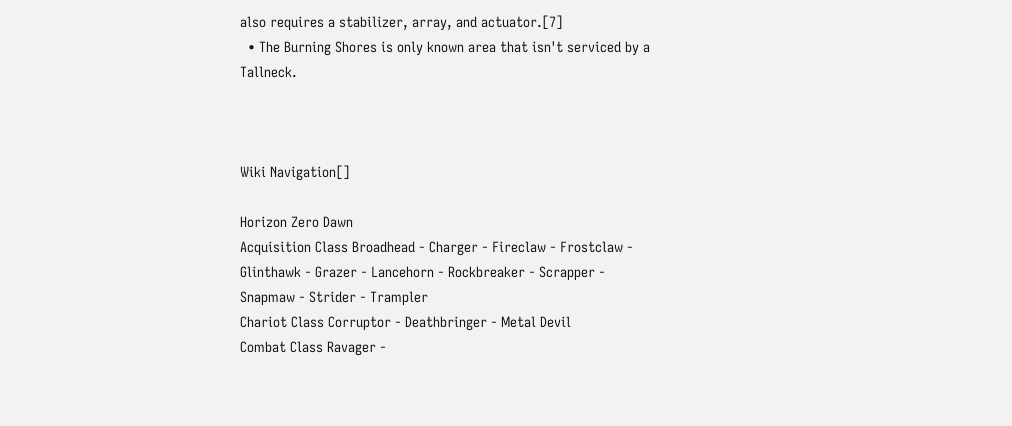also requires a stabilizer, array, and actuator.[7]
  • The Burning Shores is only known area that isn't serviced by a Tallneck.



Wiki Navigation[]

Horizon Zero Dawn
Acquisition Class Broadhead - Charger - Fireclaw - Frostclaw - Glinthawk - Grazer - Lancehorn - Rockbreaker - Scrapper - Snapmaw - Strider - Trampler
Chariot Class Corruptor - Deathbringer - Metal Devil
Combat Class Ravager -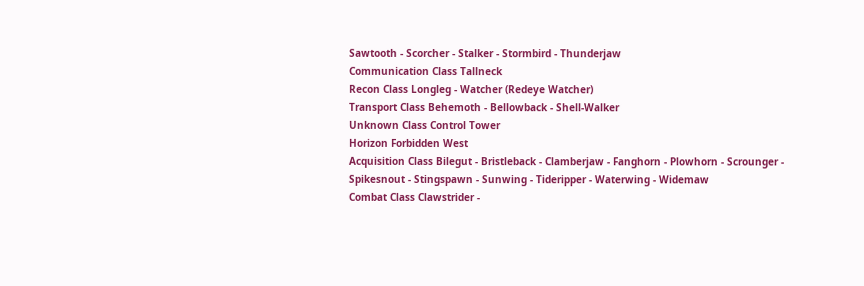Sawtooth - Scorcher - Stalker - Stormbird - Thunderjaw
Communication Class Tallneck
Recon Class Longleg - Watcher (Redeye Watcher)
Transport Class Behemoth - Bellowback - Shell-Walker
Unknown Class Control Tower
Horizon Forbidden West
Acquisition Class Bilegut - Bristleback - Clamberjaw - Fanghorn - Plowhorn - Scrounger - Spikesnout - Stingspawn - Sunwing - Tideripper - Waterwing - Widemaw
Combat Class Clawstrider -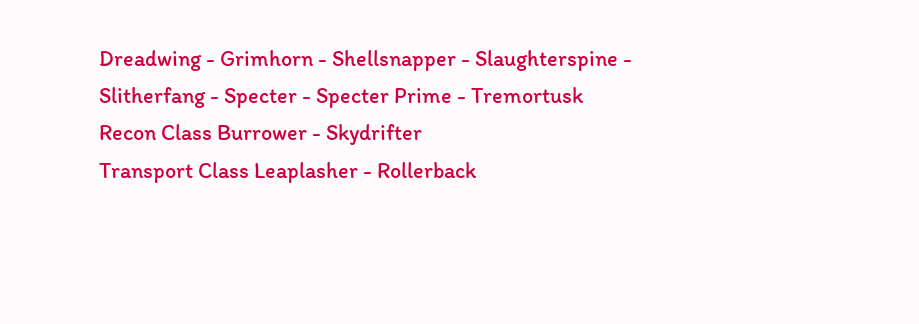Dreadwing - Grimhorn - Shellsnapper - Slaughterspine - Slitherfang - Specter - Specter Prime - Tremortusk
Recon Class Burrower - Skydrifter
Transport Class Leaplasher - Rollerback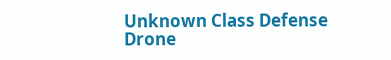Unknown Class Defense Drone